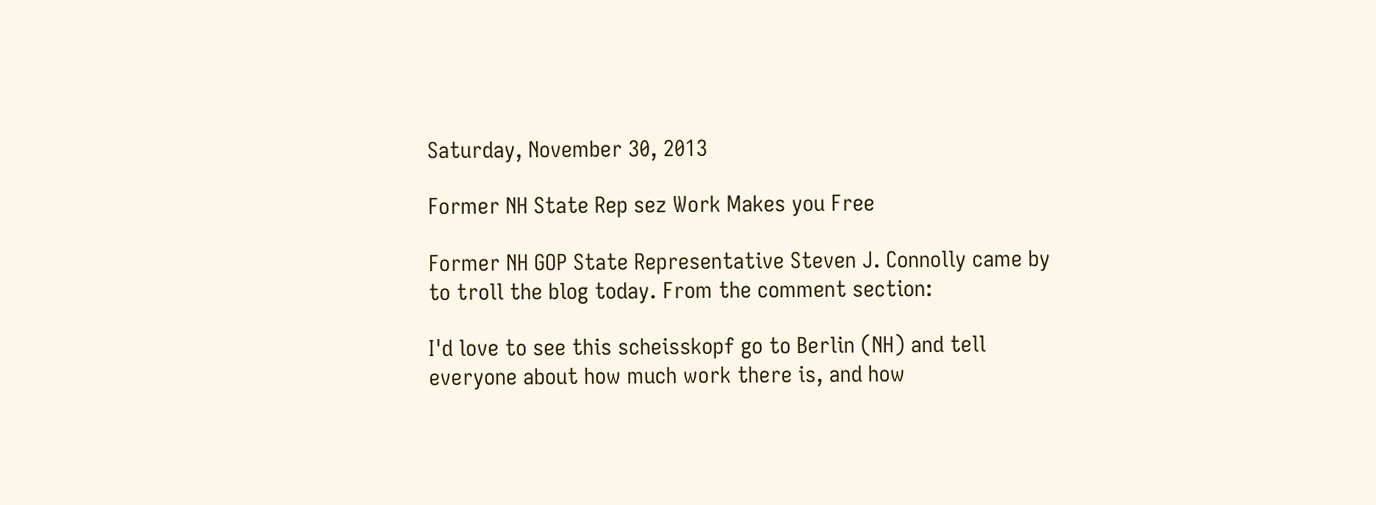Saturday, November 30, 2013

Former NH State Rep sez Work Makes you Free

Former NH GOP State Representative Steven J. Connolly came by to troll the blog today. From the comment section:

I'd love to see this scheisskopf go to Berlin (NH) and tell everyone about how much work there is, and how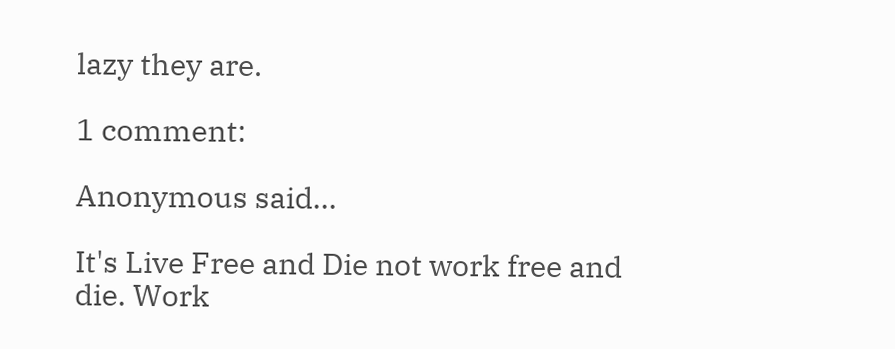lazy they are.

1 comment:

Anonymous said...

It's Live Free and Die not work free and die. Work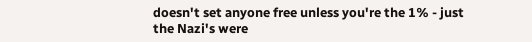doesn't set anyone free unless you're the 1% - just the Nazi's were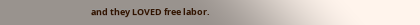and they LOVED free labor.